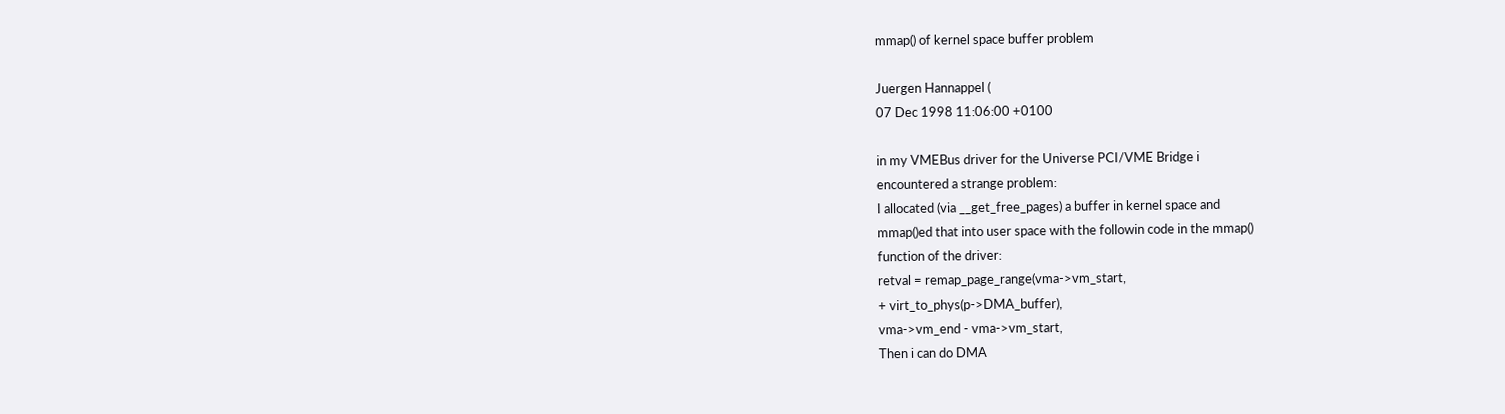mmap() of kernel space buffer problem

Juergen Hannappel (
07 Dec 1998 11:06:00 +0100

in my VMEBus driver for the Universe PCI/VME Bridge i
encountered a strange problem:
I allocated (via __get_free_pages) a buffer in kernel space and
mmap()ed that into user space with the followin code in the mmap()
function of the driver:
retval = remap_page_range(vma->vm_start,
+ virt_to_phys(p->DMA_buffer),
vma->vm_end - vma->vm_start,
Then i can do DMA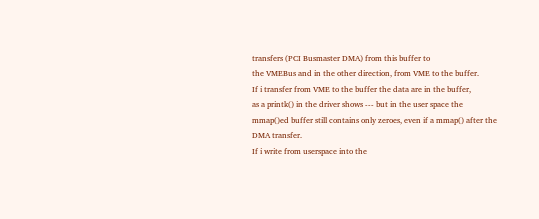transfers (PCI Busmaster DMA) from this buffer to
the VMEBus and in the other direction, from VME to the buffer.
If i transfer from VME to the buffer the data are in the buffer,
as a printk() in the driver shows --- but in the user space the
mmap()ed buffer still contains only zeroes, even if a mmap() after the
DMA transfer.
If i write from userspace into the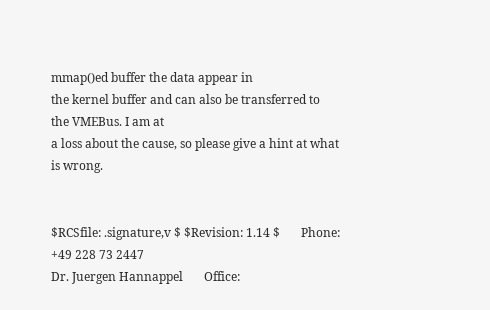mmap()ed buffer the data appear in
the kernel buffer and can also be transferred to the VMEBus. I am at
a loss about the cause, so please give a hint at what is wrong.


$RCSfile: .signature,v $ $Revision: 1.14 $       Phone: +49 228 73 2447
Dr. Juergen Hannappel       Office: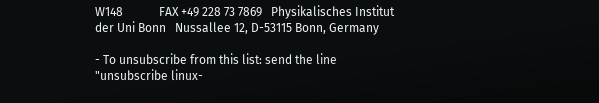W148            FAX +49 228 73 7869   Physikalisches Institut der Uni Bonn   Nussallee 12, D-53115 Bonn, Germany

- To unsubscribe from this list: send the line "unsubscribe linux-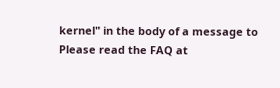kernel" in the body of a message to Please read the FAQ at